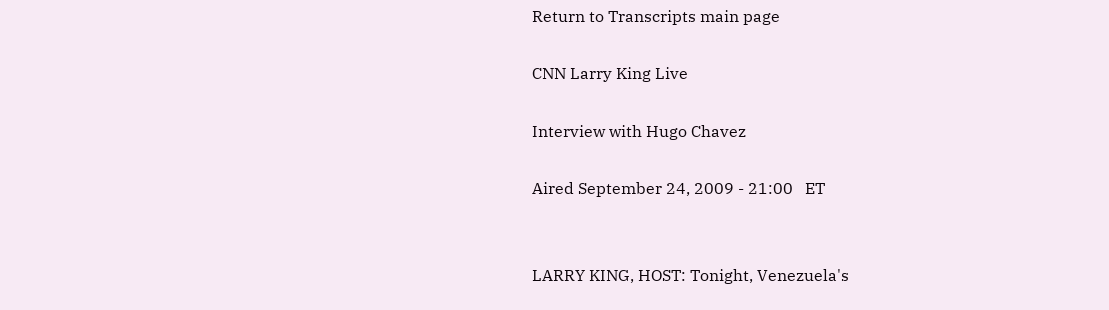Return to Transcripts main page

CNN Larry King Live

Interview with Hugo Chavez

Aired September 24, 2009 - 21:00   ET


LARRY KING, HOST: Tonight, Venezuela's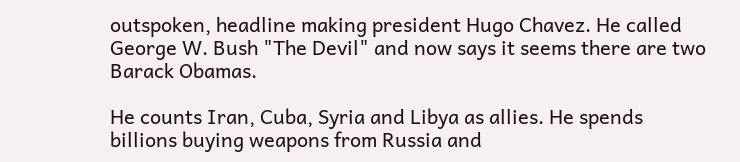outspoken, headline making president Hugo Chavez. He called George W. Bush "The Devil" and now says it seems there are two Barack Obamas.

He counts Iran, Cuba, Syria and Libya as allies. He spends billions buying weapons from Russia and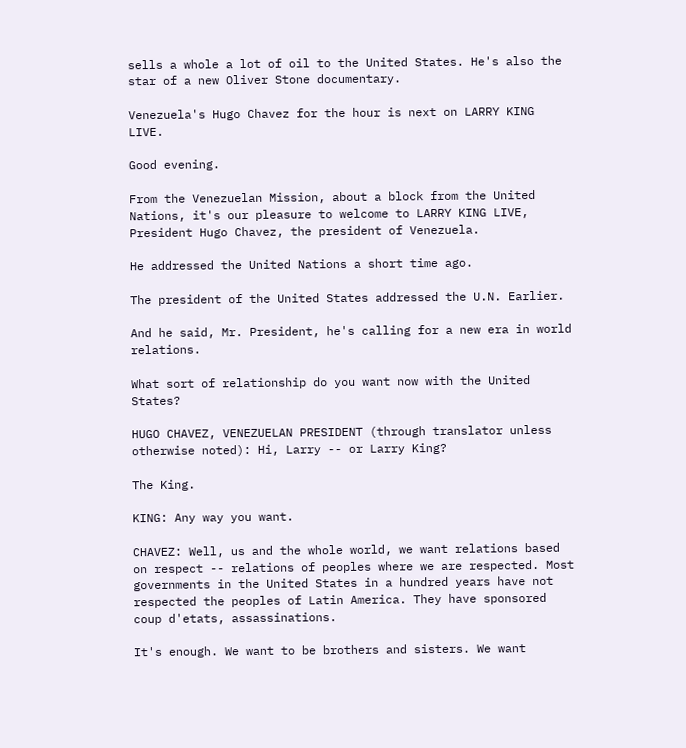sells a whole a lot of oil to the United States. He's also the star of a new Oliver Stone documentary.

Venezuela's Hugo Chavez for the hour is next on LARRY KING LIVE.

Good evening.

From the Venezuelan Mission, about a block from the United Nations, it's our pleasure to welcome to LARRY KING LIVE, President Hugo Chavez, the president of Venezuela.

He addressed the United Nations a short time ago.

The president of the United States addressed the U.N. Earlier.

And he said, Mr. President, he's calling for a new era in world relations.

What sort of relationship do you want now with the United States?

HUGO CHAVEZ, VENEZUELAN PRESIDENT (through translator unless otherwise noted): Hi, Larry -- or Larry King?

The King.

KING: Any way you want.

CHAVEZ: Well, us and the whole world, we want relations based on respect -- relations of peoples where we are respected. Most governments in the United States in a hundred years have not respected the peoples of Latin America. They have sponsored coup d'etats, assassinations.

It's enough. We want to be brothers and sisters. We want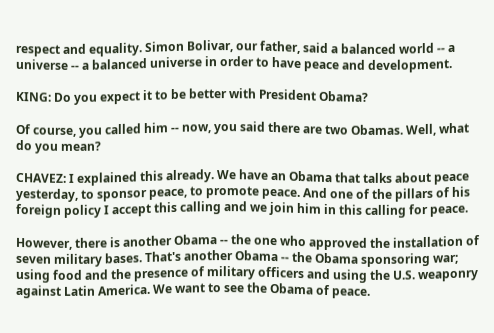respect and equality. Simon Bolivar, our father, said a balanced world -- a universe -- a balanced universe in order to have peace and development.

KING: Do you expect it to be better with President Obama?

Of course, you called him -- now, you said there are two Obamas. Well, what do you mean?

CHAVEZ: I explained this already. We have an Obama that talks about peace yesterday, to sponsor peace, to promote peace. And one of the pillars of his foreign policy I accept this calling and we join him in this calling for peace.

However, there is another Obama -- the one who approved the installation of seven military bases. That's another Obama -- the Obama sponsoring war; using food and the presence of military officers and using the U.S. weaponry against Latin America. We want to see the Obama of peace.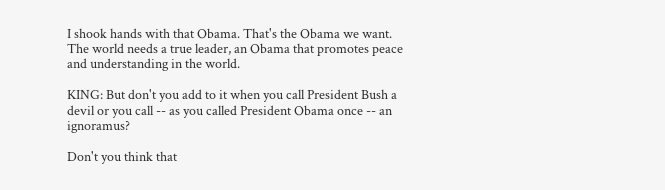I shook hands with that Obama. That's the Obama we want. The world needs a true leader, an Obama that promotes peace and understanding in the world.

KING: But don't you add to it when you call President Bush a devil or you call -- as you called President Obama once -- an ignoramus?

Don't you think that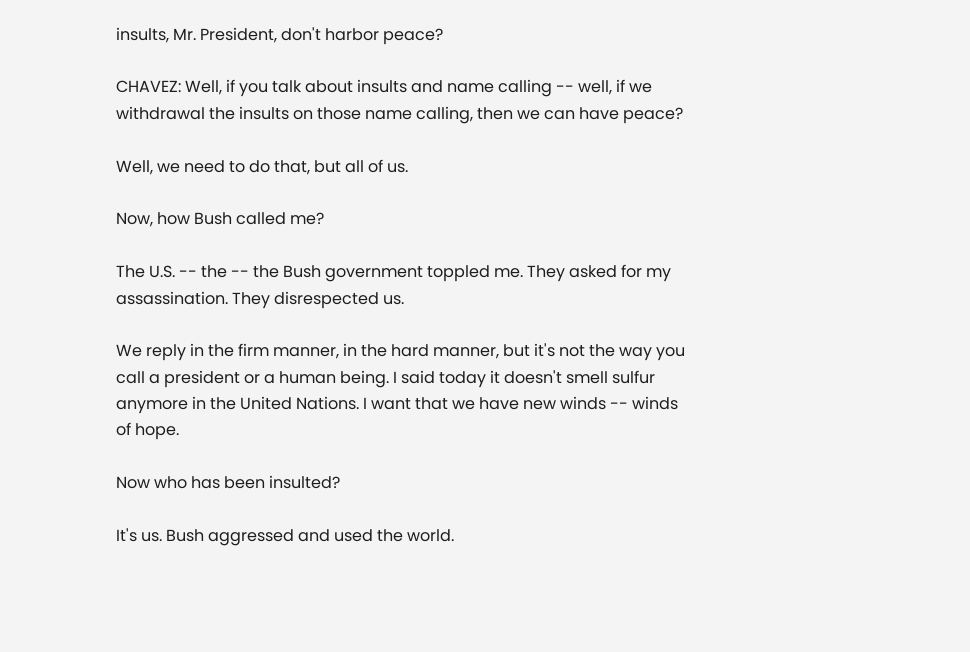insults, Mr. President, don't harbor peace?

CHAVEZ: Well, if you talk about insults and name calling -- well, if we withdrawal the insults on those name calling, then we can have peace?

Well, we need to do that, but all of us.

Now, how Bush called me?

The U.S. -- the -- the Bush government toppled me. They asked for my assassination. They disrespected us.

We reply in the firm manner, in the hard manner, but it's not the way you call a president or a human being. I said today it doesn't smell sulfur anymore in the United Nations. I want that we have new winds -- winds of hope.

Now who has been insulted?

It's us. Bush aggressed and used the world.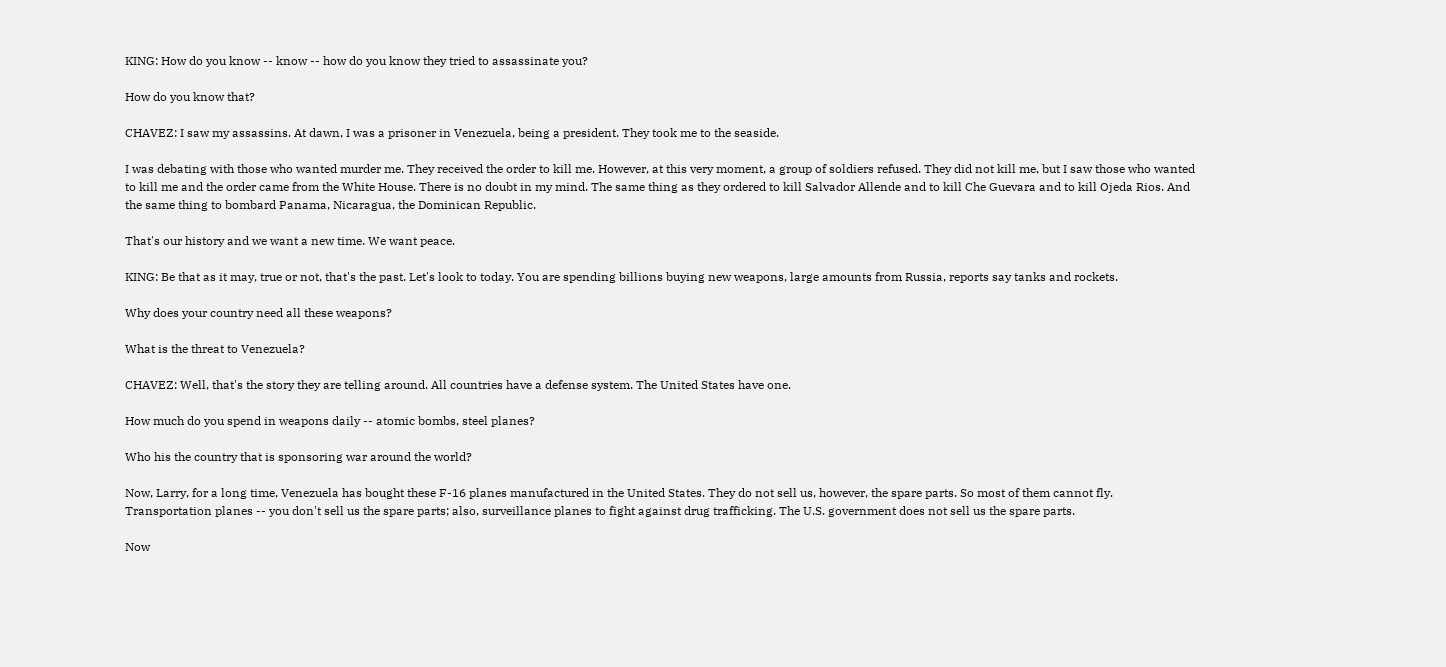KING: How do you know -- know -- how do you know they tried to assassinate you?

How do you know that?

CHAVEZ: I saw my assassins. At dawn, I was a prisoner in Venezuela, being a president. They took me to the seaside.

I was debating with those who wanted murder me. They received the order to kill me. However, at this very moment, a group of soldiers refused. They did not kill me, but I saw those who wanted to kill me and the order came from the White House. There is no doubt in my mind. The same thing as they ordered to kill Salvador Allende and to kill Che Guevara and to kill Ojeda Rios. And the same thing to bombard Panama, Nicaragua, the Dominican Republic.

That's our history and we want a new time. We want peace.

KING: Be that as it may, true or not, that's the past. Let's look to today. You are spending billions buying new weapons, large amounts from Russia, reports say tanks and rockets.

Why does your country need all these weapons?

What is the threat to Venezuela?

CHAVEZ: Well, that's the story they are telling around. All countries have a defense system. The United States have one.

How much do you spend in weapons daily -- atomic bombs, steel planes?

Who his the country that is sponsoring war around the world?

Now, Larry, for a long time, Venezuela has bought these F-16 planes manufactured in the United States. They do not sell us, however, the spare parts. So most of them cannot fly. Transportation planes -- you don't sell us the spare parts; also, surveillance planes to fight against drug trafficking. The U.S. government does not sell us the spare parts.

Now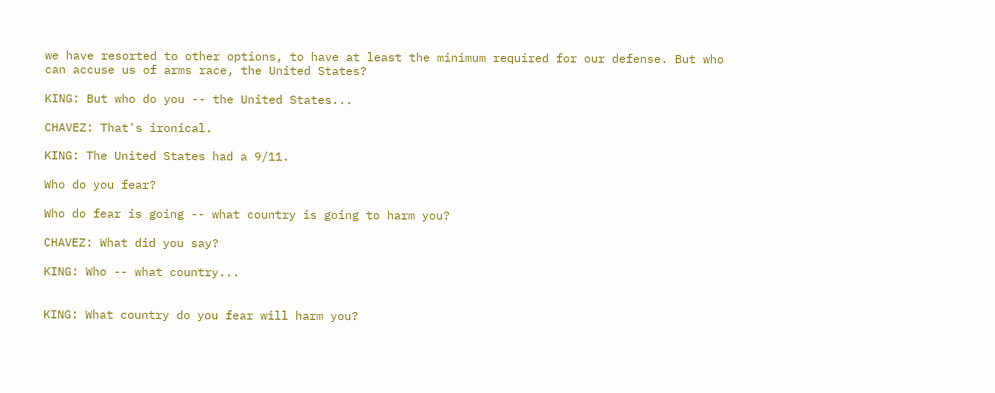we have resorted to other options, to have at least the minimum required for our defense. But who can accuse us of arms race, the United States?

KING: But who do you -- the United States...

CHAVEZ: That's ironical.

KING: The United States had a 9/11.

Who do you fear?

Who do fear is going -- what country is going to harm you?

CHAVEZ: What did you say?

KING: Who -- what country...


KING: What country do you fear will harm you?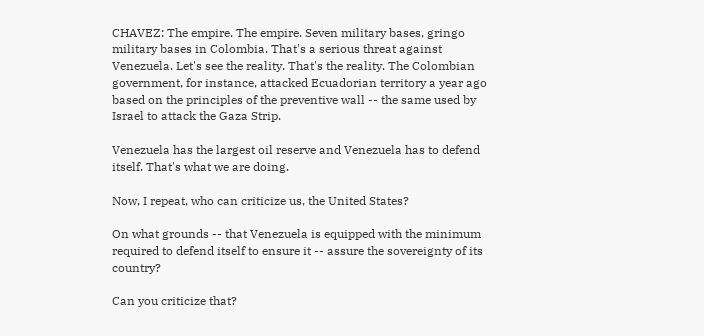CHAVEZ: The empire. The empire. Seven military bases, gringo military bases in Colombia. That's a serious threat against Venezuela. Let's see the reality. That's the reality. The Colombian government, for instance, attacked Ecuadorian territory a year ago based on the principles of the preventive wall -- the same used by Israel to attack the Gaza Strip.

Venezuela has the largest oil reserve and Venezuela has to defend itself. That's what we are doing.

Now, I repeat, who can criticize us, the United States?

On what grounds -- that Venezuela is equipped with the minimum required to defend itself to ensure it -- assure the sovereignty of its country?

Can you criticize that?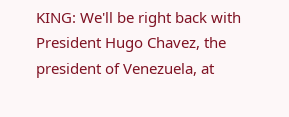KING: We'll be right back with President Hugo Chavez, the president of Venezuela, at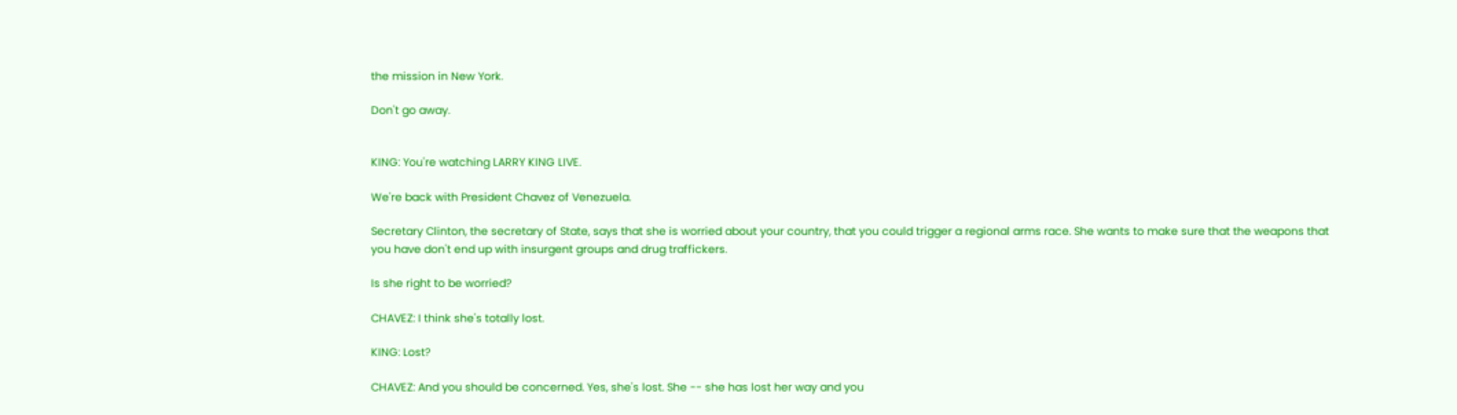the mission in New York.

Don't go away.


KING: You're watching LARRY KING LIVE.

We're back with President Chavez of Venezuela.

Secretary Clinton, the secretary of State, says that she is worried about your country, that you could trigger a regional arms race. She wants to make sure that the weapons that you have don't end up with insurgent groups and drug traffickers.

Is she right to be worried?

CHAVEZ: I think she's totally lost.

KING: Lost?

CHAVEZ: And you should be concerned. Yes, she's lost. She -- she has lost her way and you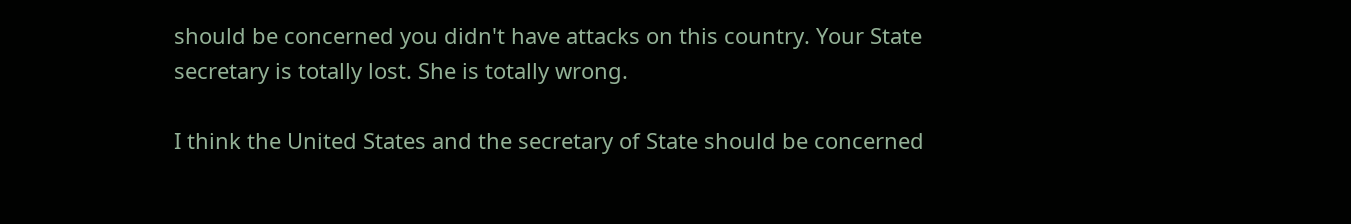should be concerned you didn't have attacks on this country. Your State secretary is totally lost. She is totally wrong.

I think the United States and the secretary of State should be concerned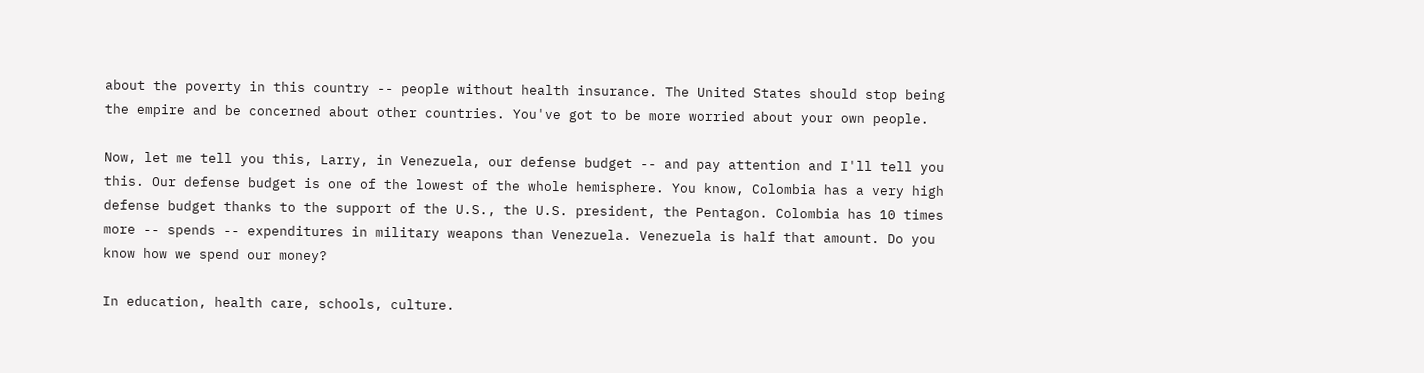about the poverty in this country -- people without health insurance. The United States should stop being the empire and be concerned about other countries. You've got to be more worried about your own people.

Now, let me tell you this, Larry, in Venezuela, our defense budget -- and pay attention and I'll tell you this. Our defense budget is one of the lowest of the whole hemisphere. You know, Colombia has a very high defense budget thanks to the support of the U.S., the U.S. president, the Pentagon. Colombia has 10 times more -- spends -- expenditures in military weapons than Venezuela. Venezuela is half that amount. Do you know how we spend our money?

In education, health care, schools, culture.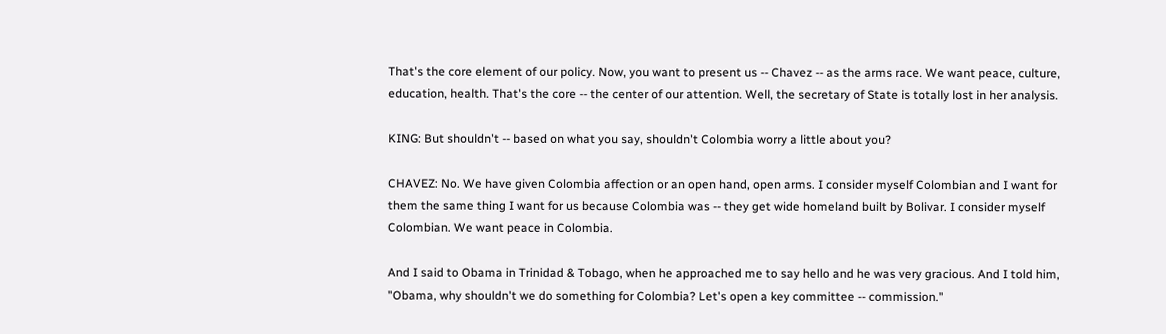That's the core element of our policy. Now, you want to present us -- Chavez -- as the arms race. We want peace, culture, education, health. That's the core -- the center of our attention. Well, the secretary of State is totally lost in her analysis.

KING: But shouldn't -- based on what you say, shouldn't Colombia worry a little about you?

CHAVEZ: No. We have given Colombia affection or an open hand, open arms. I consider myself Colombian and I want for them the same thing I want for us because Colombia was -- they get wide homeland built by Bolivar. I consider myself Colombian. We want peace in Colombia.

And I said to Obama in Trinidad & Tobago, when he approached me to say hello and he was very gracious. And I told him, "Obama, why shouldn't we do something for Colombia? Let's open a key committee -- commission."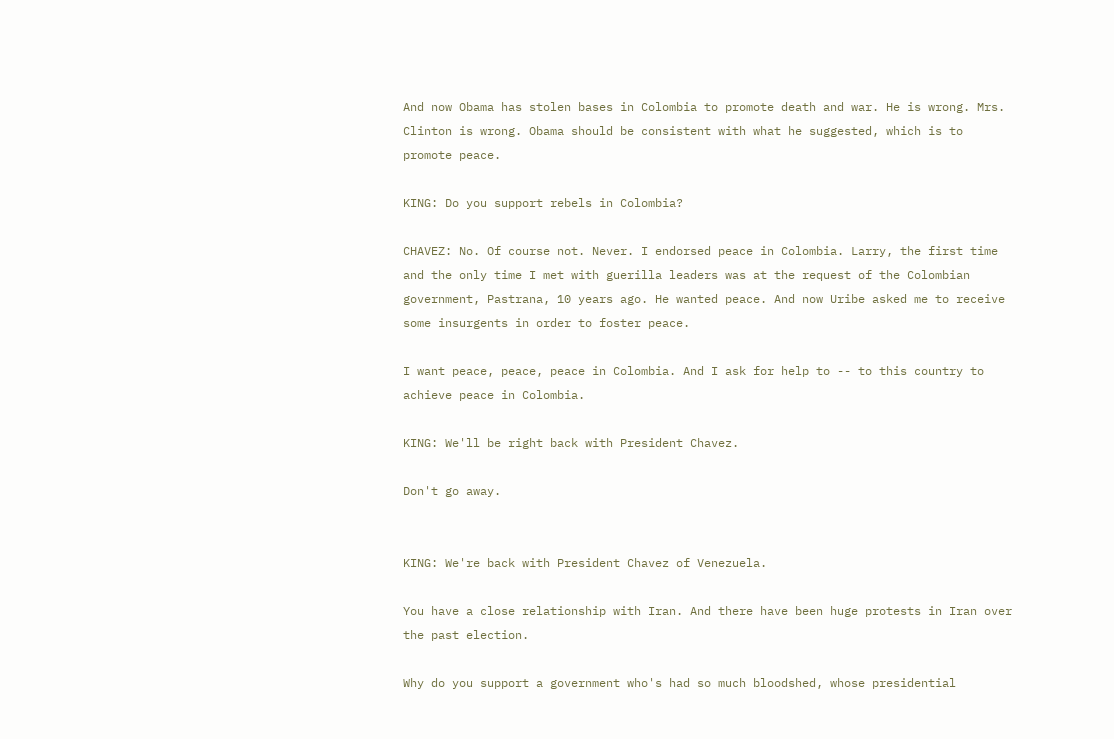And now Obama has stolen bases in Colombia to promote death and war. He is wrong. Mrs. Clinton is wrong. Obama should be consistent with what he suggested, which is to promote peace.

KING: Do you support rebels in Colombia?

CHAVEZ: No. Of course not. Never. I endorsed peace in Colombia. Larry, the first time and the only time I met with guerilla leaders was at the request of the Colombian government, Pastrana, 10 years ago. He wanted peace. And now Uribe asked me to receive some insurgents in order to foster peace.

I want peace, peace, peace in Colombia. And I ask for help to -- to this country to achieve peace in Colombia.

KING: We'll be right back with President Chavez.

Don't go away.


KING: We're back with President Chavez of Venezuela.

You have a close relationship with Iran. And there have been huge protests in Iran over the past election.

Why do you support a government who's had so much bloodshed, whose presidential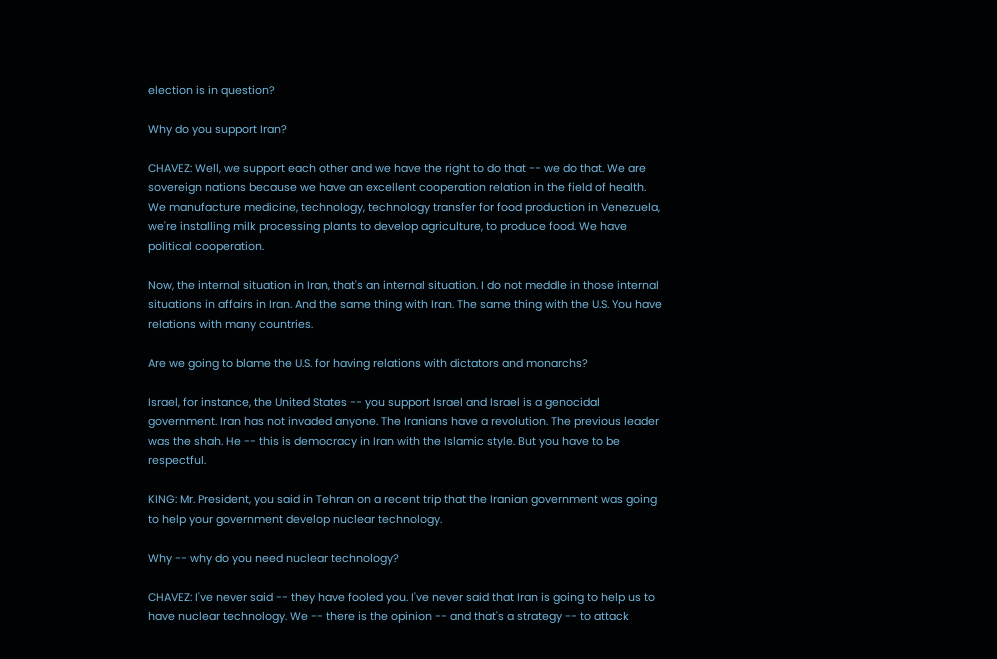election is in question?

Why do you support Iran?

CHAVEZ: Well, we support each other and we have the right to do that -- we do that. We are sovereign nations because we have an excellent cooperation relation in the field of health. We manufacture medicine, technology, technology transfer for food production in Venezuela, we're installing milk processing plants to develop agriculture, to produce food. We have political cooperation.

Now, the internal situation in Iran, that's an internal situation. I do not meddle in those internal situations in affairs in Iran. And the same thing with Iran. The same thing with the U.S. You have relations with many countries.

Are we going to blame the U.S. for having relations with dictators and monarchs?

Israel, for instance, the United States -- you support Israel and Israel is a genocidal government. Iran has not invaded anyone. The Iranians have a revolution. The previous leader was the shah. He -- this is democracy in Iran with the Islamic style. But you have to be respectful.

KING: Mr. President, you said in Tehran on a recent trip that the Iranian government was going to help your government develop nuclear technology.

Why -- why do you need nuclear technology?

CHAVEZ: I've never said -- they have fooled you. I've never said that Iran is going to help us to have nuclear technology. We -- there is the opinion -- and that's a strategy -- to attack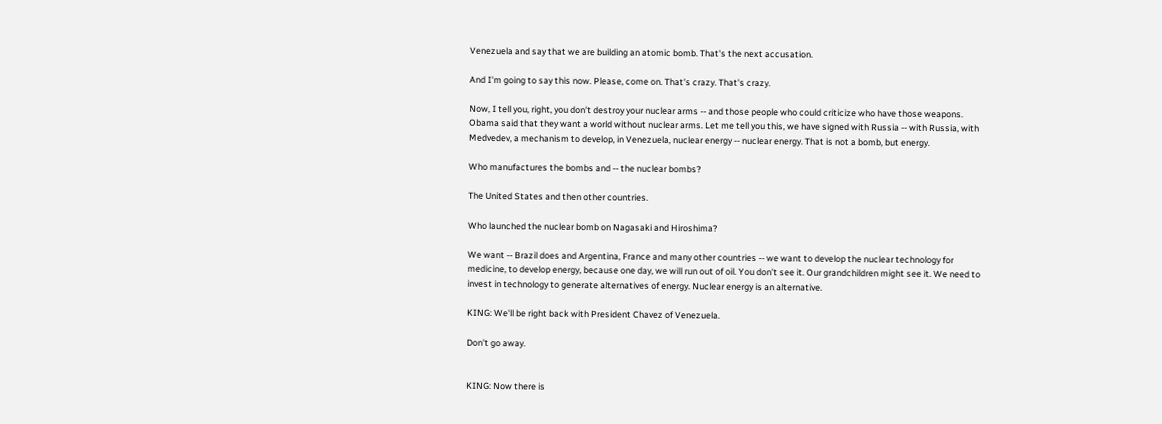Venezuela and say that we are building an atomic bomb. That's the next accusation.

And I'm going to say this now. Please, come on. That's crazy. That's crazy.

Now, I tell you, right, you don't destroy your nuclear arms -- and those people who could criticize who have those weapons. Obama said that they want a world without nuclear arms. Let me tell you this, we have signed with Russia -- with Russia, with Medvedev, a mechanism to develop, in Venezuela, nuclear energy -- nuclear energy. That is not a bomb, but energy.

Who manufactures the bombs and -- the nuclear bombs?

The United States and then other countries.

Who launched the nuclear bomb on Nagasaki and Hiroshima?

We want -- Brazil does and Argentina, France and many other countries -- we want to develop the nuclear technology for medicine, to develop energy, because one day, we will run out of oil. You don't see it. Our grandchildren might see it. We need to invest in technology to generate alternatives of energy. Nuclear energy is an alternative.

KING: We'll be right back with President Chavez of Venezuela.

Don't go away.


KING: Now there is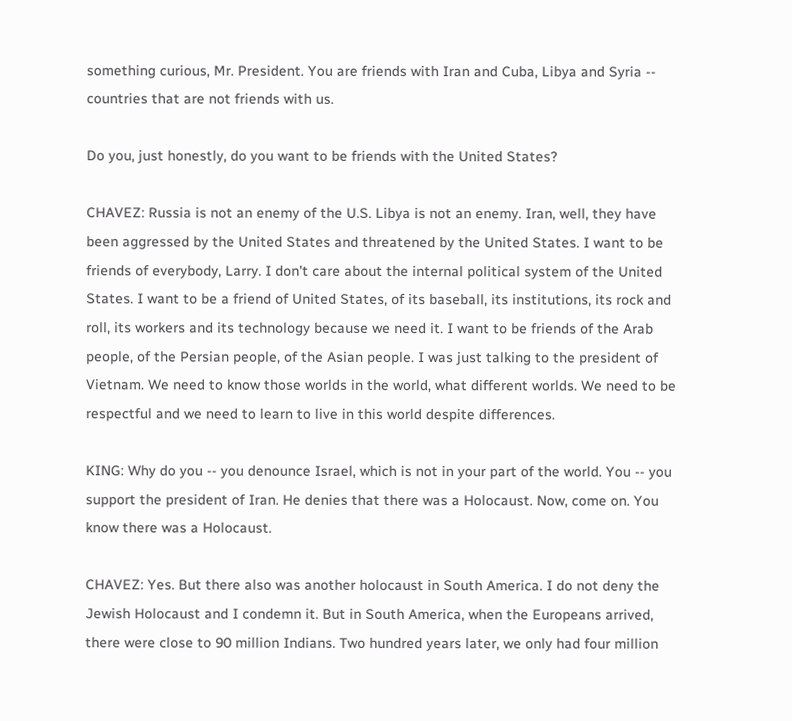something curious, Mr. President. You are friends with Iran and Cuba, Libya and Syria -- countries that are not friends with us.

Do you, just honestly, do you want to be friends with the United States?

CHAVEZ: Russia is not an enemy of the U.S. Libya is not an enemy. Iran, well, they have been aggressed by the United States and threatened by the United States. I want to be friends of everybody, Larry. I don't care about the internal political system of the United States. I want to be a friend of United States, of its baseball, its institutions, its rock and roll, its workers and its technology because we need it. I want to be friends of the Arab people, of the Persian people, of the Asian people. I was just talking to the president of Vietnam. We need to know those worlds in the world, what different worlds. We need to be respectful and we need to learn to live in this world despite differences.

KING: Why do you -- you denounce Israel, which is not in your part of the world. You -- you support the president of Iran. He denies that there was a Holocaust. Now, come on. You know there was a Holocaust.

CHAVEZ: Yes. But there also was another holocaust in South America. I do not deny the Jewish Holocaust and I condemn it. But in South America, when the Europeans arrived, there were close to 90 million Indians. Two hundred years later, we only had four million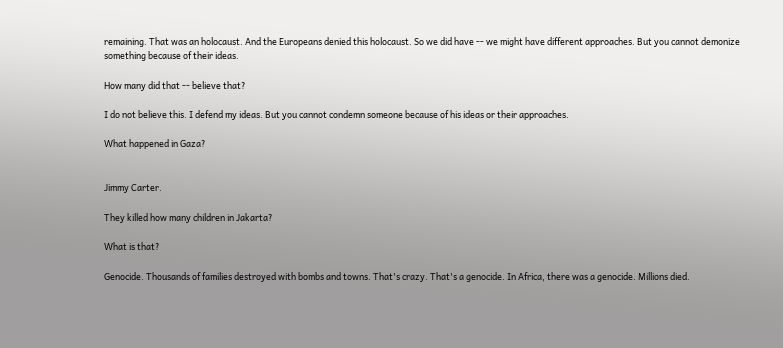remaining. That was an holocaust. And the Europeans denied this holocaust. So we did have -- we might have different approaches. But you cannot demonize something because of their ideas.

How many did that -- believe that?

I do not believe this. I defend my ideas. But you cannot condemn someone because of his ideas or their approaches.

What happened in Gaza?


Jimmy Carter.

They killed how many children in Jakarta?

What is that?

Genocide. Thousands of families destroyed with bombs and towns. That's crazy. That's a genocide. In Africa, there was a genocide. Millions died.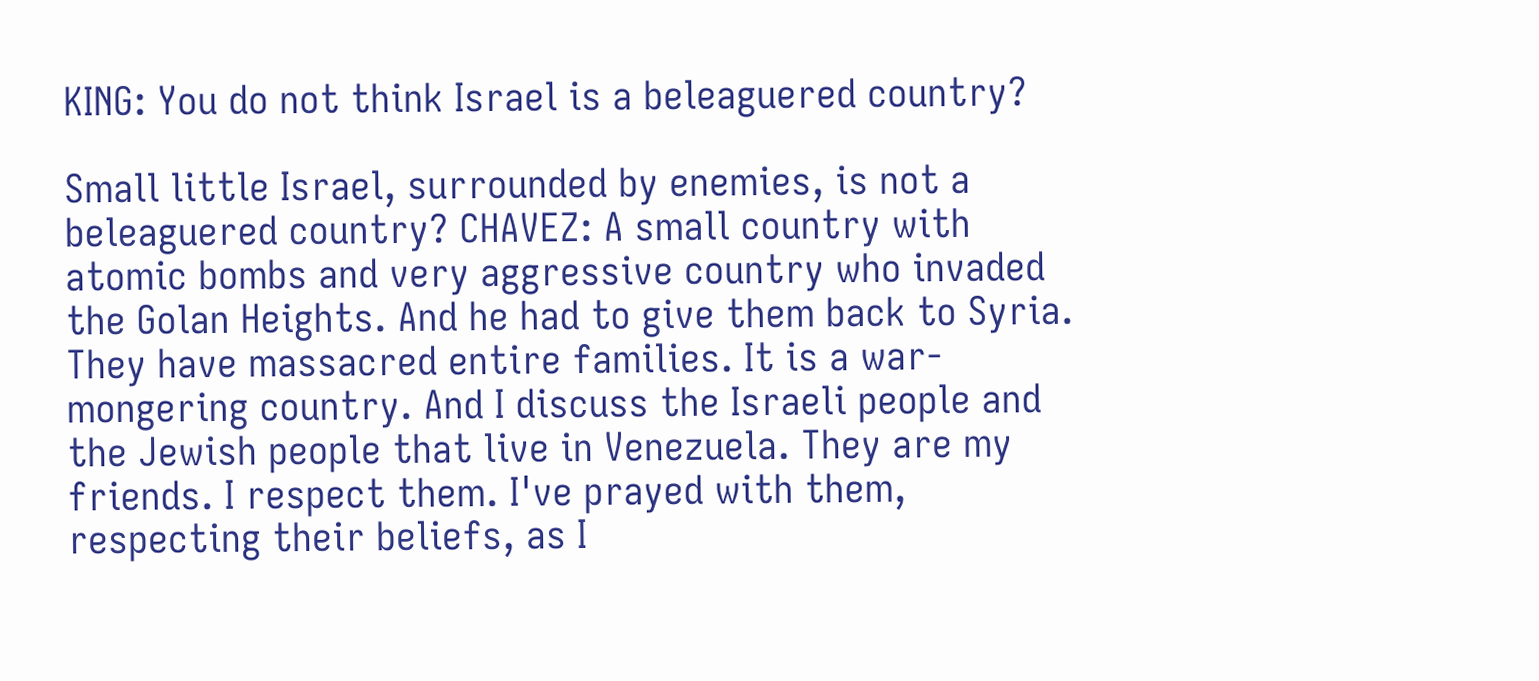KING: You do not think Israel is a beleaguered country?

Small little Israel, surrounded by enemies, is not a beleaguered country? CHAVEZ: A small country with atomic bombs and very aggressive country who invaded the Golan Heights. And he had to give them back to Syria. They have massacred entire families. It is a war-mongering country. And I discuss the Israeli people and the Jewish people that live in Venezuela. They are my friends. I respect them. I've prayed with them, respecting their beliefs, as I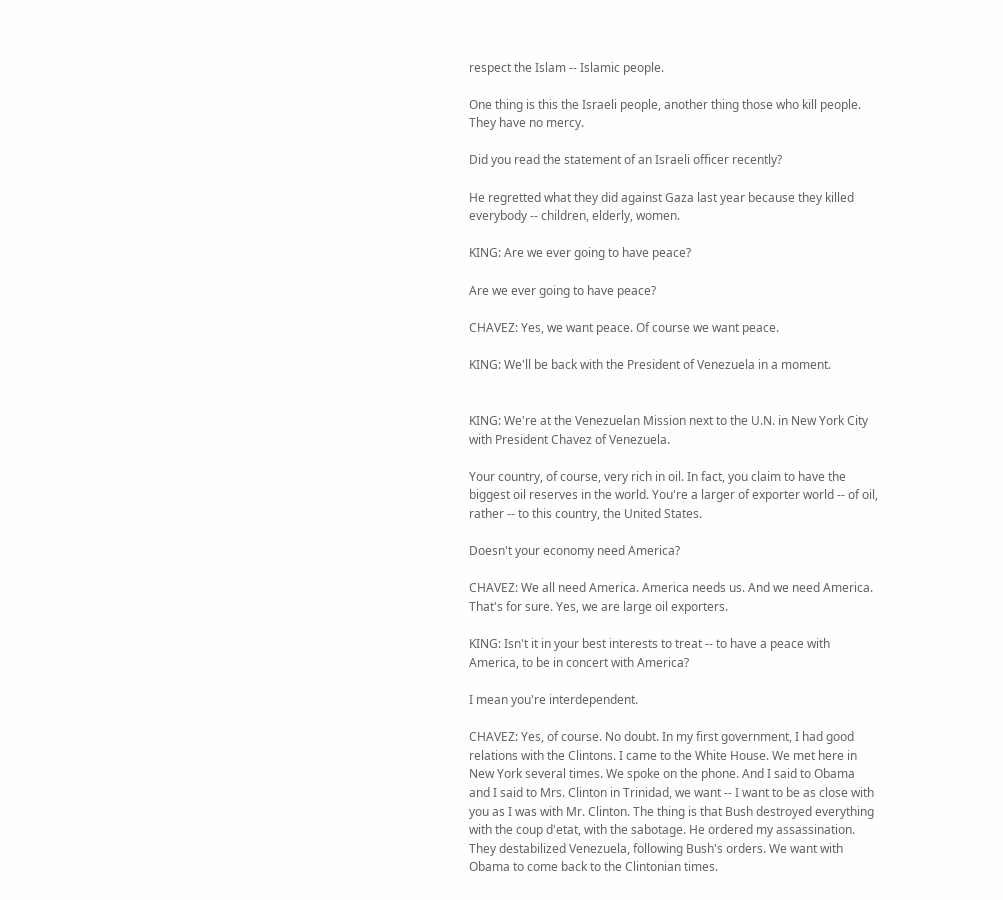respect the Islam -- Islamic people.

One thing is this the Israeli people, another thing those who kill people. They have no mercy.

Did you read the statement of an Israeli officer recently?

He regretted what they did against Gaza last year because they killed everybody -- children, elderly, women.

KING: Are we ever going to have peace?

Are we ever going to have peace?

CHAVEZ: Yes, we want peace. Of course we want peace.

KING: We'll be back with the President of Venezuela in a moment.


KING: We're at the Venezuelan Mission next to the U.N. in New York City with President Chavez of Venezuela.

Your country, of course, very rich in oil. In fact, you claim to have the biggest oil reserves in the world. You're a larger of exporter world -- of oil, rather -- to this country, the United States.

Doesn't your economy need America?

CHAVEZ: We all need America. America needs us. And we need America. That's for sure. Yes, we are large oil exporters.

KING: Isn't it in your best interests to treat -- to have a peace with America, to be in concert with America?

I mean you're interdependent.

CHAVEZ: Yes, of course. No doubt. In my first government, I had good relations with the Clintons. I came to the White House. We met here in New York several times. We spoke on the phone. And I said to Obama and I said to Mrs. Clinton in Trinidad, we want -- I want to be as close with you as I was with Mr. Clinton. The thing is that Bush destroyed everything with the coup d'etat, with the sabotage. He ordered my assassination. They destabilized Venezuela, following Bush's orders. We want with Obama to come back to the Clintonian times.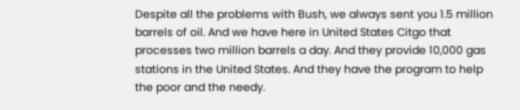Despite all the problems with Bush, we always sent you 1.5 million barrels of oil. And we have here in United States Citgo that processes two million barrels a day. And they provide 10,000 gas stations in the United States. And they have the program to help the poor and the needy.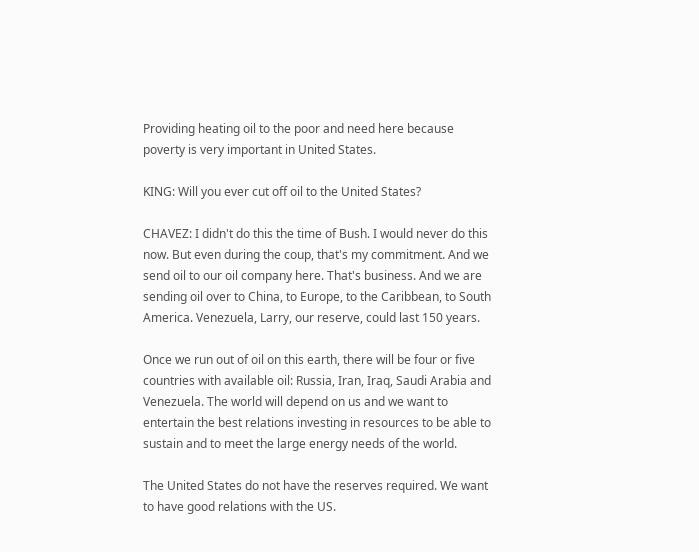Providing heating oil to the poor and need here because poverty is very important in United States.

KING: Will you ever cut off oil to the United States?

CHAVEZ: I didn't do this the time of Bush. I would never do this now. But even during the coup, that's my commitment. And we send oil to our oil company here. That's business. And we are sending oil over to China, to Europe, to the Caribbean, to South America. Venezuela, Larry, our reserve, could last 150 years.

Once we run out of oil on this earth, there will be four or five countries with available oil: Russia, Iran, Iraq, Saudi Arabia and Venezuela. The world will depend on us and we want to entertain the best relations investing in resources to be able to sustain and to meet the large energy needs of the world.

The United States do not have the reserves required. We want to have good relations with the US.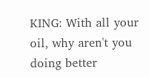KING: With all your oil, why aren't you doing better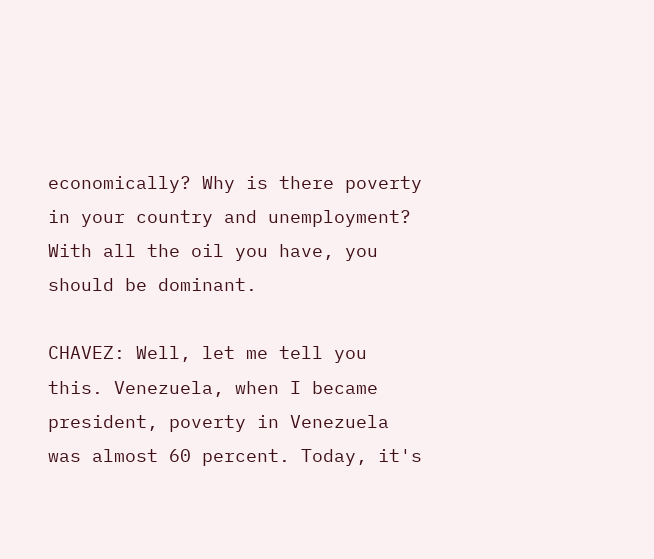economically? Why is there poverty in your country and unemployment? With all the oil you have, you should be dominant.

CHAVEZ: Well, let me tell you this. Venezuela, when I became president, poverty in Venezuela was almost 60 percent. Today, it's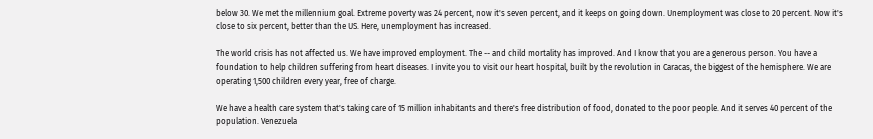below 30. We met the millennium goal. Extreme poverty was 24 percent, now it's seven percent, and it keeps on going down. Unemployment was close to 20 percent. Now it's close to six percent, better than the US. Here, unemployment has increased.

The world crisis has not affected us. We have improved employment. The -- and child mortality has improved. And I know that you are a generous person. You have a foundation to help children suffering from heart diseases. I invite you to visit our heart hospital, built by the revolution in Caracas, the biggest of the hemisphere. We are operating 1,500 children every year, free of charge.

We have a health care system that's taking care of 15 million inhabitants and there's free distribution of food, donated to the poor people. And it serves 40 percent of the population. Venezuela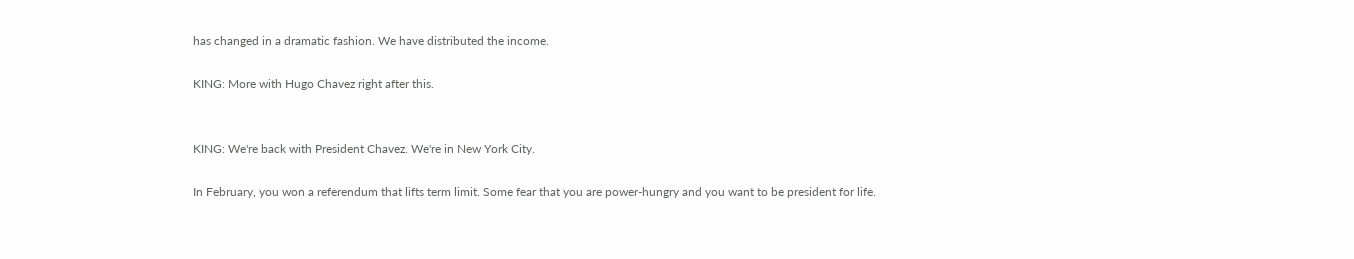has changed in a dramatic fashion. We have distributed the income.

KING: More with Hugo Chavez right after this.


KING: We're back with President Chavez. We're in New York City.

In February, you won a referendum that lifts term limit. Some fear that you are power-hungry and you want to be president for life.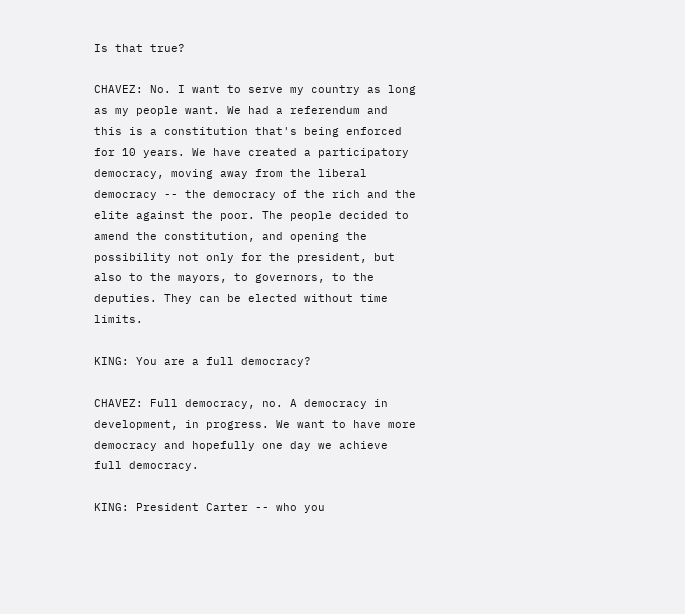Is that true?

CHAVEZ: No. I want to serve my country as long as my people want. We had a referendum and this is a constitution that's being enforced for 10 years. We have created a participatory democracy, moving away from the liberal democracy -- the democracy of the rich and the elite against the poor. The people decided to amend the constitution, and opening the possibility not only for the president, but also to the mayors, to governors, to the deputies. They can be elected without time limits.

KING: You are a full democracy?

CHAVEZ: Full democracy, no. A democracy in development, in progress. We want to have more democracy and hopefully one day we achieve full democracy.

KING: President Carter -- who you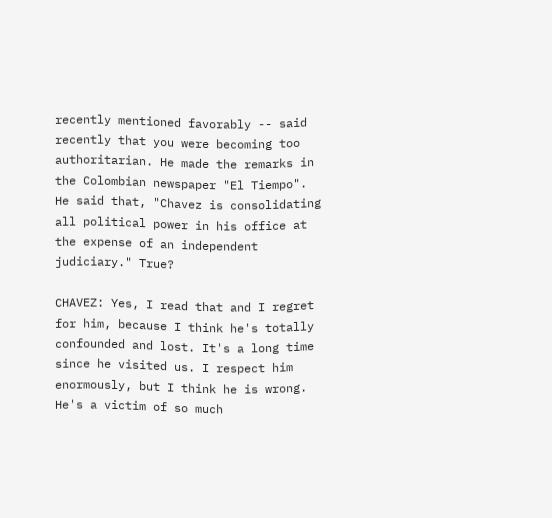recently mentioned favorably -- said recently that you were becoming too authoritarian. He made the remarks in the Colombian newspaper "El Tiempo". He said that, "Chavez is consolidating all political power in his office at the expense of an independent judiciary." True?

CHAVEZ: Yes, I read that and I regret for him, because I think he's totally confounded and lost. It's a long time since he visited us. I respect him enormously, but I think he is wrong. He's a victim of so much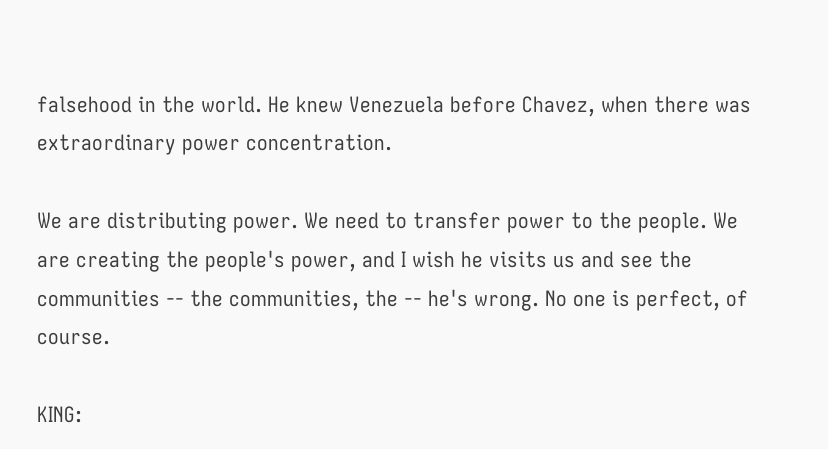falsehood in the world. He knew Venezuela before Chavez, when there was extraordinary power concentration.

We are distributing power. We need to transfer power to the people. We are creating the people's power, and I wish he visits us and see the communities -- the communities, the -- he's wrong. No one is perfect, of course.

KING: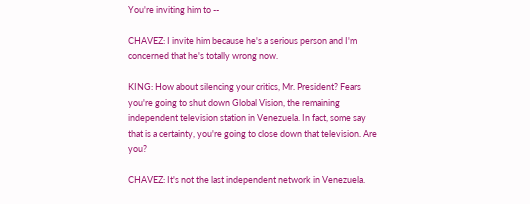You're inviting him to --

CHAVEZ: I invite him because he's a serious person and I'm concerned that he's totally wrong now.

KING: How about silencing your critics, Mr. President? Fears you're going to shut down Global Vision, the remaining independent television station in Venezuela. In fact, some say that is a certainty, you're going to close down that television. Are you?

CHAVEZ: It's not the last independent network in Venezuela.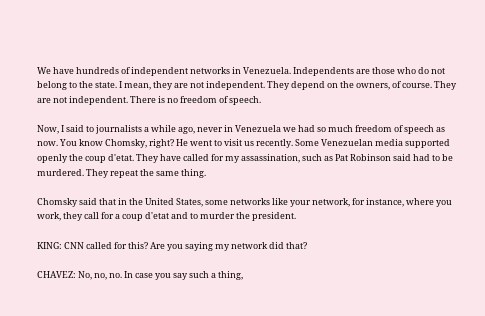We have hundreds of independent networks in Venezuela. Independents are those who do not belong to the state. I mean, they are not independent. They depend on the owners, of course. They are not independent. There is no freedom of speech.

Now, I said to journalists a while ago, never in Venezuela we had so much freedom of speech as now. You know Chomsky, right? He went to visit us recently. Some Venezuelan media supported openly the coup d'etat. They have called for my assassination, such as Pat Robinson said had to be murdered. They repeat the same thing.

Chomsky said that in the United States, some networks like your network, for instance, where you work, they call for a coup d'etat and to murder the president.

KING: CNN called for this? Are you saying my network did that?

CHAVEZ: No, no, no. In case you say such a thing,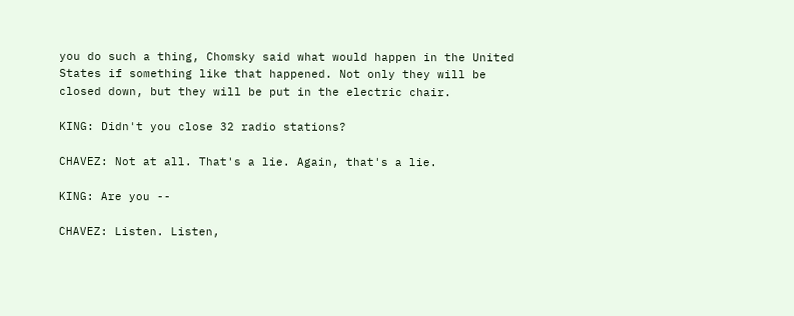you do such a thing, Chomsky said what would happen in the United States if something like that happened. Not only they will be closed down, but they will be put in the electric chair.

KING: Didn't you close 32 radio stations?

CHAVEZ: Not at all. That's a lie. Again, that's a lie.

KING: Are you --

CHAVEZ: Listen. Listen,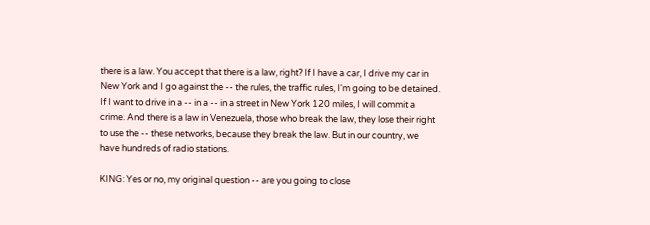there is a law. You accept that there is a law, right? If I have a car, I drive my car in New York and I go against the -- the rules, the traffic rules, I'm going to be detained. If I want to drive in a -- in a -- in a street in New York 120 miles, I will commit a crime. And there is a law in Venezuela, those who break the law, they lose their right to use the -- these networks, because they break the law. But in our country, we have hundreds of radio stations.

KING: Yes or no, my original question -- are you going to close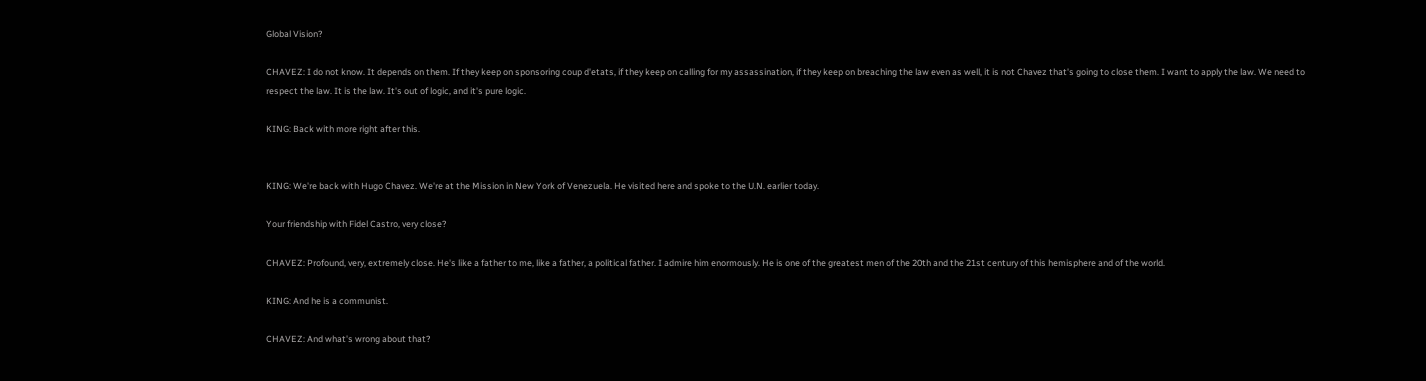Global Vision?

CHAVEZ: I do not know. It depends on them. If they keep on sponsoring coup d'etats, if they keep on calling for my assassination, if they keep on breaching the law even as well, it is not Chavez that's going to close them. I want to apply the law. We need to respect the law. It is the law. It's out of logic, and it's pure logic.

KING: Back with more right after this.


KING: We're back with Hugo Chavez. We're at the Mission in New York of Venezuela. He visited here and spoke to the U.N. earlier today.

Your friendship with Fidel Castro, very close?

CHAVEZ: Profound, very, extremely close. He's like a father to me, like a father, a political father. I admire him enormously. He is one of the greatest men of the 20th and the 21st century of this hemisphere and of the world.

KING: And he is a communist.

CHAVEZ: And what's wrong about that?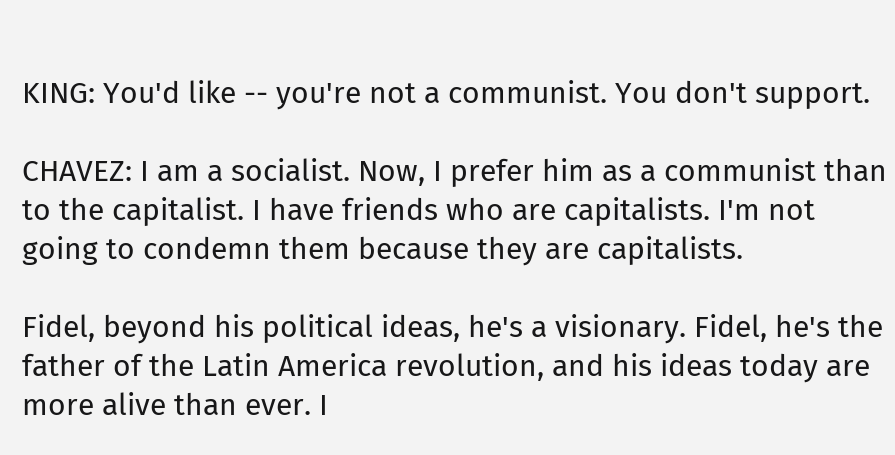KING: You'd like -- you're not a communist. You don't support.

CHAVEZ: I am a socialist. Now, I prefer him as a communist than to the capitalist. I have friends who are capitalists. I'm not going to condemn them because they are capitalists.

Fidel, beyond his political ideas, he's a visionary. Fidel, he's the father of the Latin America revolution, and his ideas today are more alive than ever. I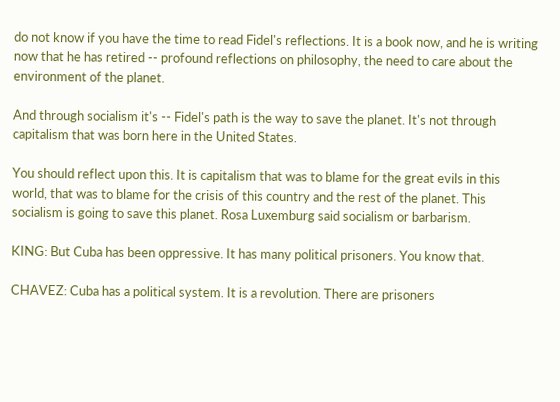do not know if you have the time to read Fidel's reflections. It is a book now, and he is writing now that he has retired -- profound reflections on philosophy, the need to care about the environment of the planet.

And through socialism it's -- Fidel's path is the way to save the planet. It's not through capitalism that was born here in the United States.

You should reflect upon this. It is capitalism that was to blame for the great evils in this world, that was to blame for the crisis of this country and the rest of the planet. This socialism is going to save this planet. Rosa Luxemburg said socialism or barbarism.

KING: But Cuba has been oppressive. It has many political prisoners. You know that.

CHAVEZ: Cuba has a political system. It is a revolution. There are prisoners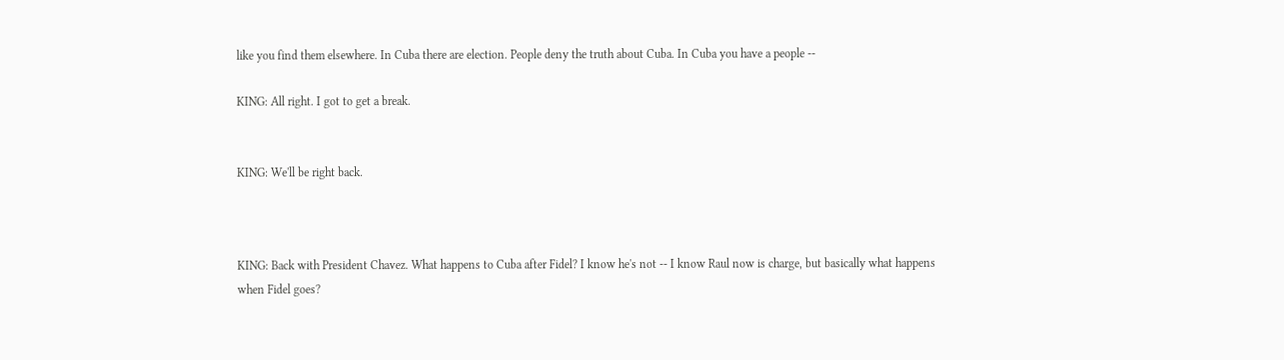like you find them elsewhere. In Cuba there are election. People deny the truth about Cuba. In Cuba you have a people --

KING: All right. I got to get a break.


KING: We'll be right back.



KING: Back with President Chavez. What happens to Cuba after Fidel? I know he's not -- I know Raul now is charge, but basically what happens when Fidel goes?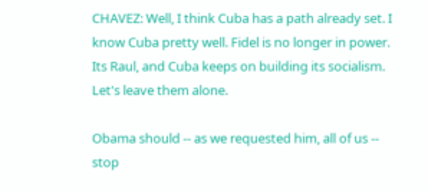CHAVEZ: Well, I think Cuba has a path already set. I know Cuba pretty well. Fidel is no longer in power. Its Raul, and Cuba keeps on building its socialism. Let's leave them alone.

Obama should -- as we requested him, all of us -- stop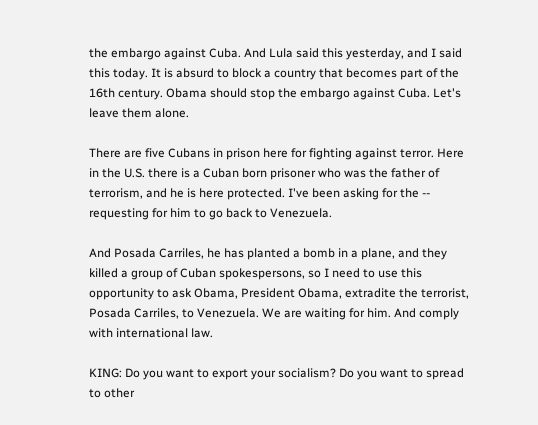the embargo against Cuba. And Lula said this yesterday, and I said this today. It is absurd to block a country that becomes part of the 16th century. Obama should stop the embargo against Cuba. Let's leave them alone.

There are five Cubans in prison here for fighting against terror. Here in the U.S. there is a Cuban born prisoner who was the father of terrorism, and he is here protected. I've been asking for the -- requesting for him to go back to Venezuela.

And Posada Carriles, he has planted a bomb in a plane, and they killed a group of Cuban spokespersons, so I need to use this opportunity to ask Obama, President Obama, extradite the terrorist, Posada Carriles, to Venezuela. We are waiting for him. And comply with international law.

KING: Do you want to export your socialism? Do you want to spread to other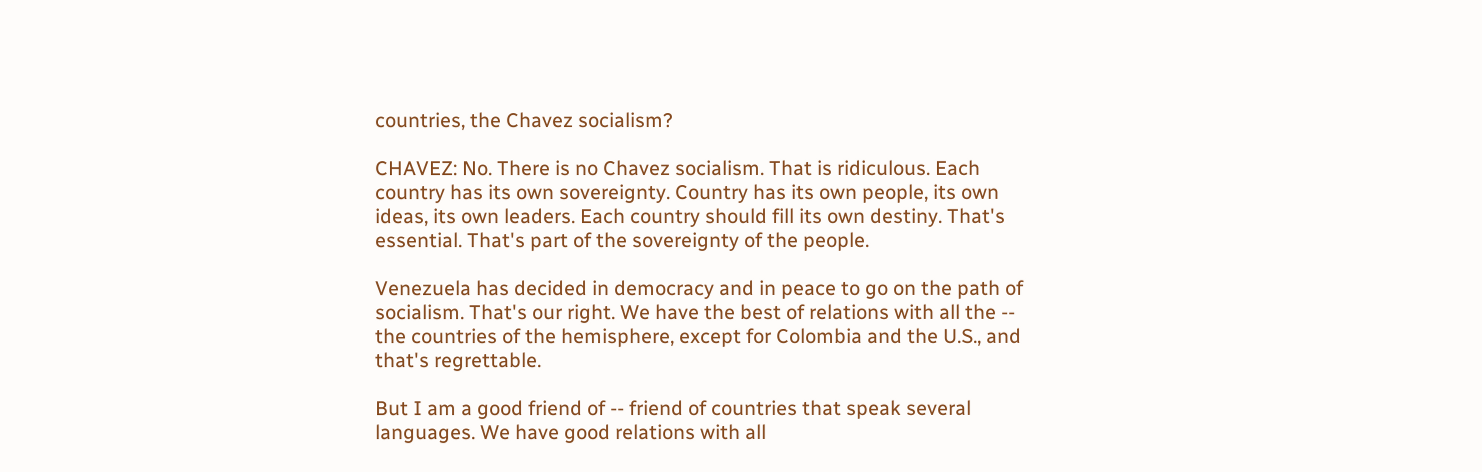countries, the Chavez socialism?

CHAVEZ: No. There is no Chavez socialism. That is ridiculous. Each country has its own sovereignty. Country has its own people, its own ideas, its own leaders. Each country should fill its own destiny. That's essential. That's part of the sovereignty of the people.

Venezuela has decided in democracy and in peace to go on the path of socialism. That's our right. We have the best of relations with all the -- the countries of the hemisphere, except for Colombia and the U.S., and that's regrettable.

But I am a good friend of -- friend of countries that speak several languages. We have good relations with all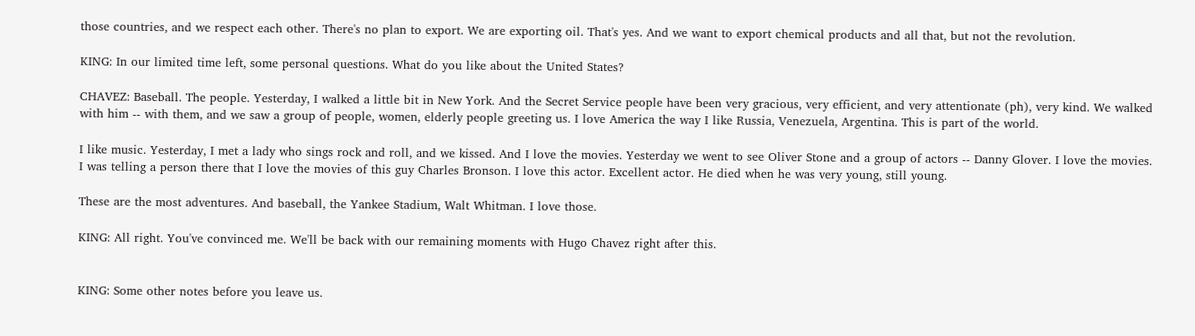those countries, and we respect each other. There's no plan to export. We are exporting oil. That's yes. And we want to export chemical products and all that, but not the revolution.

KING: In our limited time left, some personal questions. What do you like about the United States?

CHAVEZ: Baseball. The people. Yesterday, I walked a little bit in New York. And the Secret Service people have been very gracious, very efficient, and very attentionate (ph), very kind. We walked with him -- with them, and we saw a group of people, women, elderly people greeting us. I love America the way I like Russia, Venezuela, Argentina. This is part of the world.

I like music. Yesterday, I met a lady who sings rock and roll, and we kissed. And I love the movies. Yesterday we went to see Oliver Stone and a group of actors -- Danny Glover. I love the movies. I was telling a person there that I love the movies of this guy Charles Bronson. I love this actor. Excellent actor. He died when he was very young, still young.

These are the most adventures. And baseball, the Yankee Stadium, Walt Whitman. I love those.

KING: All right. You've convinced me. We'll be back with our remaining moments with Hugo Chavez right after this.


KING: Some other notes before you leave us.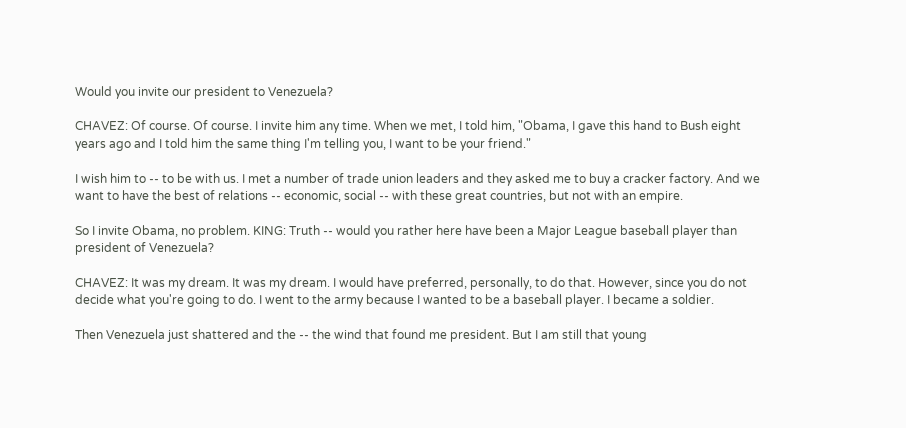Would you invite our president to Venezuela?

CHAVEZ: Of course. Of course. I invite him any time. When we met, I told him, "Obama, I gave this hand to Bush eight years ago and I told him the same thing I'm telling you, I want to be your friend."

I wish him to -- to be with us. I met a number of trade union leaders and they asked me to buy a cracker factory. And we want to have the best of relations -- economic, social -- with these great countries, but not with an empire.

So I invite Obama, no problem. KING: Truth -- would you rather here have been a Major League baseball player than president of Venezuela?

CHAVEZ: It was my dream. It was my dream. I would have preferred, personally, to do that. However, since you do not decide what you're going to do. I went to the army because I wanted to be a baseball player. I became a soldier.

Then Venezuela just shattered and the -- the wind that found me president. But I am still that young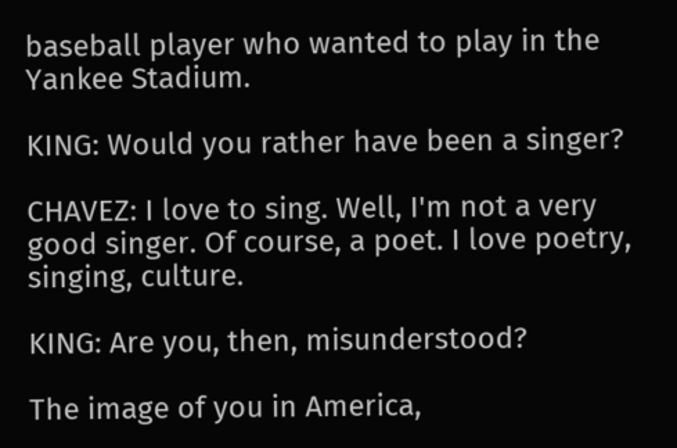baseball player who wanted to play in the Yankee Stadium.

KING: Would you rather have been a singer?

CHAVEZ: I love to sing. Well, I'm not a very good singer. Of course, a poet. I love poetry, singing, culture.

KING: Are you, then, misunderstood?

The image of you in America,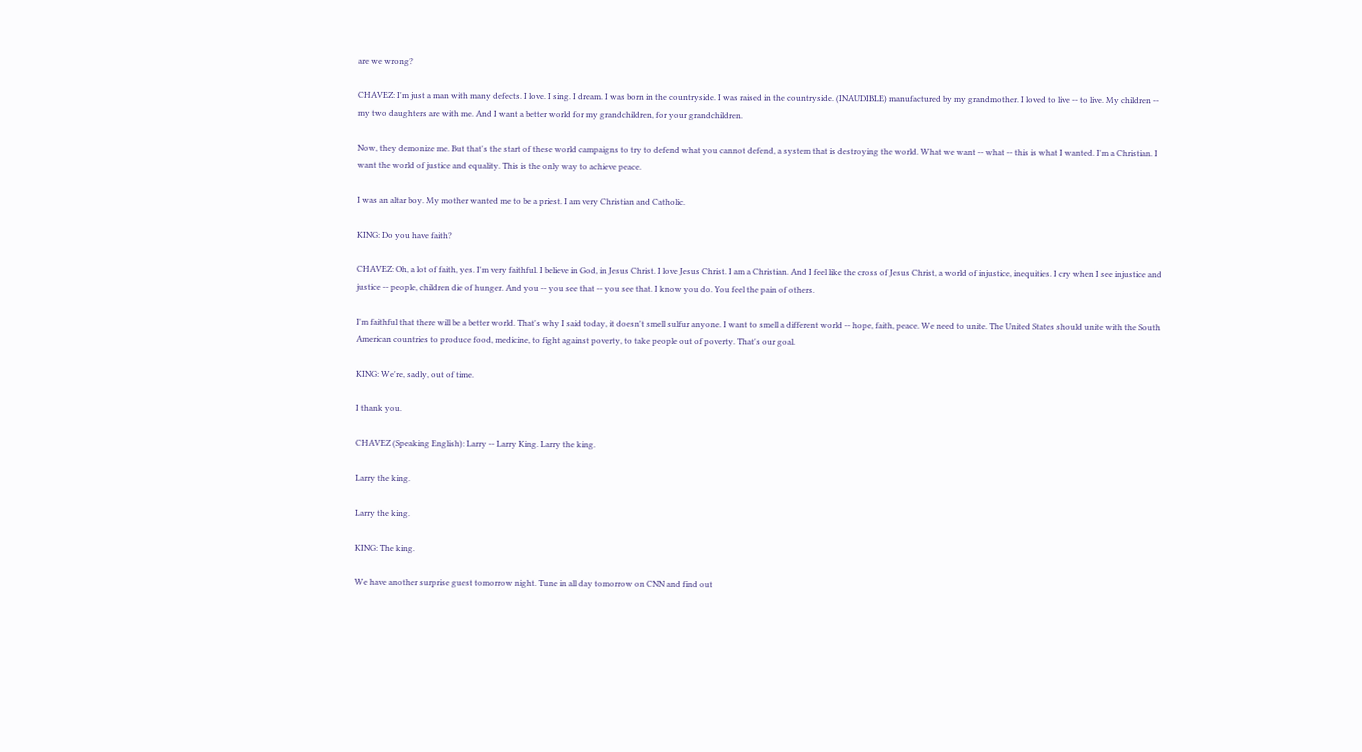are we wrong?

CHAVEZ: I'm just a man with many defects. I love. I sing. I dream. I was born in the countryside. I was raised in the countryside. (INAUDIBLE) manufactured by my grandmother. I loved to live -- to live. My children -- my two daughters are with me. And I want a better world for my grandchildren, for your grandchildren.

Now, they demonize me. But that's the start of these world campaigns to try to defend what you cannot defend, a system that is destroying the world. What we want -- what -- this is what I wanted. I'm a Christian. I want the world of justice and equality. This is the only way to achieve peace.

I was an altar boy. My mother wanted me to be a priest. I am very Christian and Catholic.

KING: Do you have faith?

CHAVEZ: Oh, a lot of faith, yes. I'm very faithful. I believe in God, in Jesus Christ. I love Jesus Christ. I am a Christian. And I feel like the cross of Jesus Christ, a world of injustice, inequities. I cry when I see injustice and justice -- people, children die of hunger. And you -- you see that -- you see that. I know you do. You feel the pain of others.

I'm faithful that there will be a better world. That's why I said today, it doesn't smell sulfur anyone. I want to smell a different world -- hope, faith, peace. We need to unite. The United States should unite with the South American countries to produce food, medicine, to fight against poverty, to take people out of poverty. That's our goal.

KING: We're, sadly, out of time.

I thank you.

CHAVEZ (Speaking English): Larry -- Larry King. Larry the king.

Larry the king.

Larry the king.

KING: The king.

We have another surprise guest tomorrow night. Tune in all day tomorrow on CNN and find out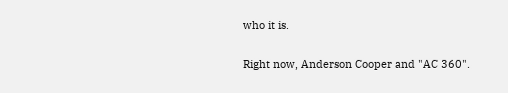who it is.

Right now, Anderson Cooper and "AC 360".